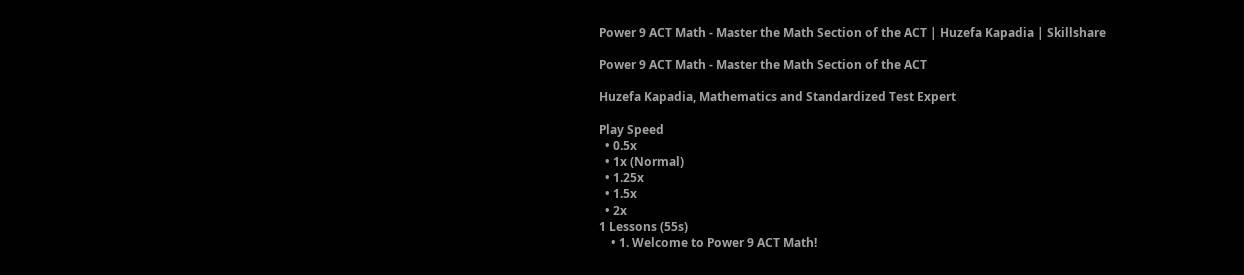Power 9 ACT Math - Master the Math Section of the ACT | Huzefa Kapadia | Skillshare

Power 9 ACT Math - Master the Math Section of the ACT

Huzefa Kapadia, Mathematics and Standardized Test Expert

Play Speed
  • 0.5x
  • 1x (Normal)
  • 1.25x
  • 1.5x
  • 2x
1 Lessons (55s)
    • 1. Welcome to Power 9 ACT Math!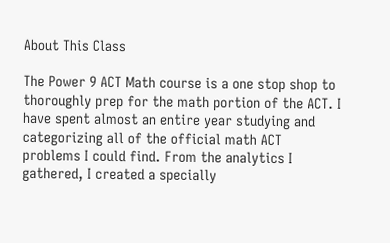About This Class

The Power 9 ACT Math course is a one stop shop to thoroughly prep for the math portion of the ACT. I have spent almost an entire year studying and categorizing all of the official math ACT problems I could find. From the analytics I gathered, I created a specially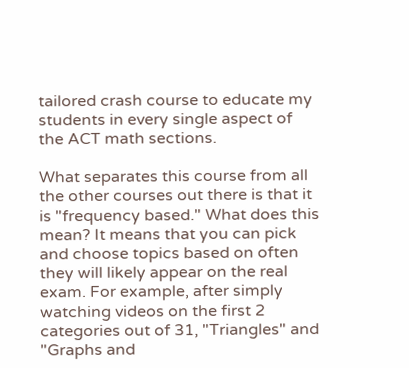tailored crash course to educate my students in every single aspect of the ACT math sections.

What separates this course from all the other courses out there is that it is "frequency based." What does this mean? It means that you can pick and choose topics based on often they will likely appear on the real exam. For example, after simply watching videos on the first 2 categories out of 31, "Triangles" and "Graphs and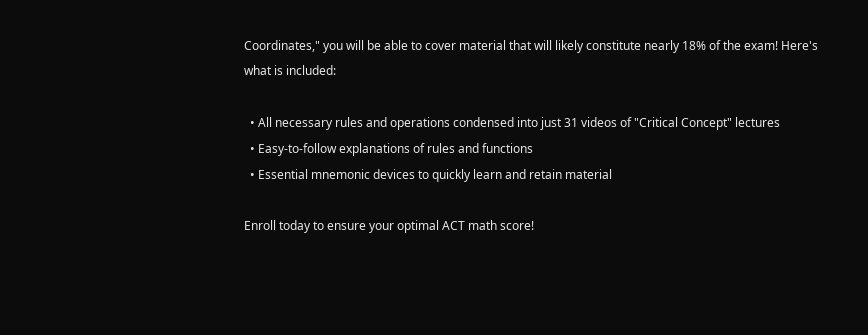Coordinates," you will be able to cover material that will likely constitute nearly 18% of the exam! Here's what is included:

  • All necessary rules and operations condensed into just 31 videos of "Critical Concept" lectures
  • Easy-to-follow explanations of rules and functions
  • Essential mnemonic devices to quickly learn and retain material

Enroll today to ensure your optimal ACT math score!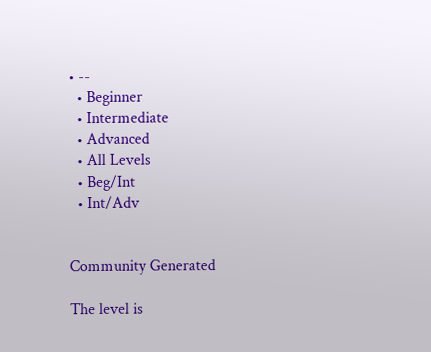• --
  • Beginner
  • Intermediate
  • Advanced
  • All Levels
  • Beg/Int
  • Int/Adv


Community Generated

The level is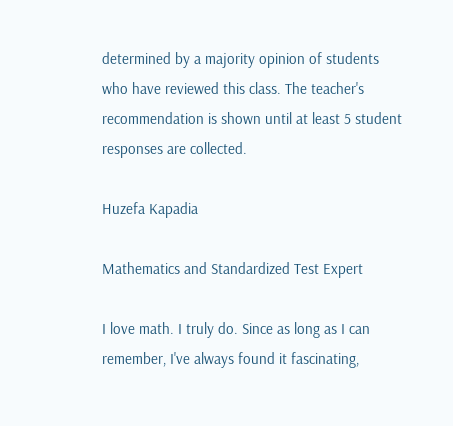determined by a majority opinion of students who have reviewed this class. The teacher's recommendation is shown until at least 5 student responses are collected.

Huzefa Kapadia

Mathematics and Standardized Test Expert

I love math. I truly do. Since as long as I can remember, I've always found it fascinating,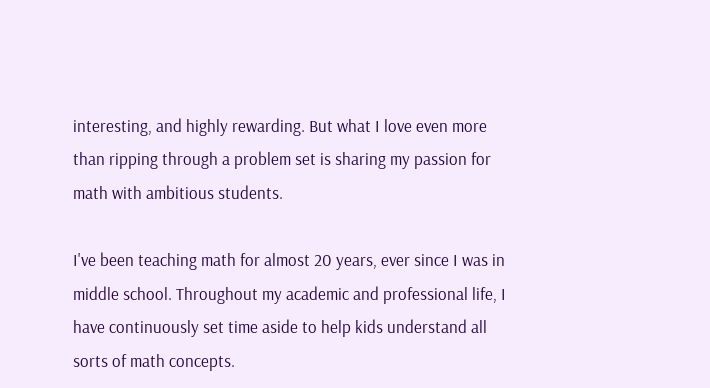interesting, and highly rewarding. But what I love even more than ripping through a problem set is sharing my passion for math with ambitious students.

I've been teaching math for almost 20 years, ever since I was in middle school. Throughout my academic and professional life, I have continuously set time aside to help kids understand all sorts of math concepts.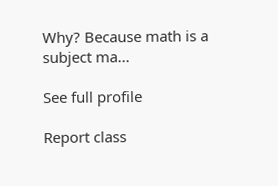Why? Because math is a subject ma...

See full profile

Report class